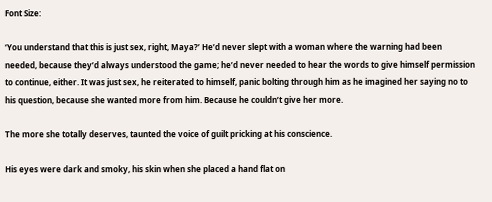Font Size:

‘You understand that this is just sex, right, Maya?’ He’d never slept with a woman where the warning had been needed, because they’d always understood the game; he’d never needed to hear the words to give himself permission to continue, either. It was just sex, he reiterated to himself, panic bolting through him as he imagined her saying no to his question, because she wanted more from him. Because he couldn’t give her more.

The more she totally deserves, taunted the voice of guilt pricking at his conscience.

His eyes were dark and smoky, his skin when she placed a hand flat on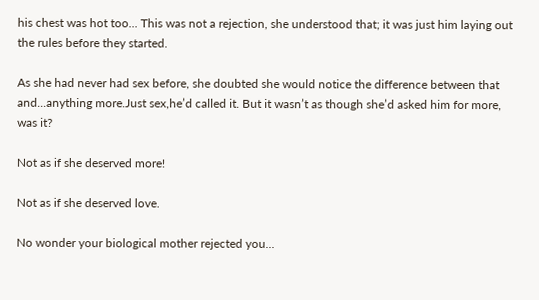his chest was hot too... This was not a rejection, she understood that; it was just him laying out the rules before they started.

As she had never had sex before, she doubted she would notice the difference between that and...anything more.Just sex,he’d called it. But it wasn’t as though she’d asked him for more, was it?

Not as if she deserved more!

Not as if she deserved love.

No wonder your biological mother rejected you...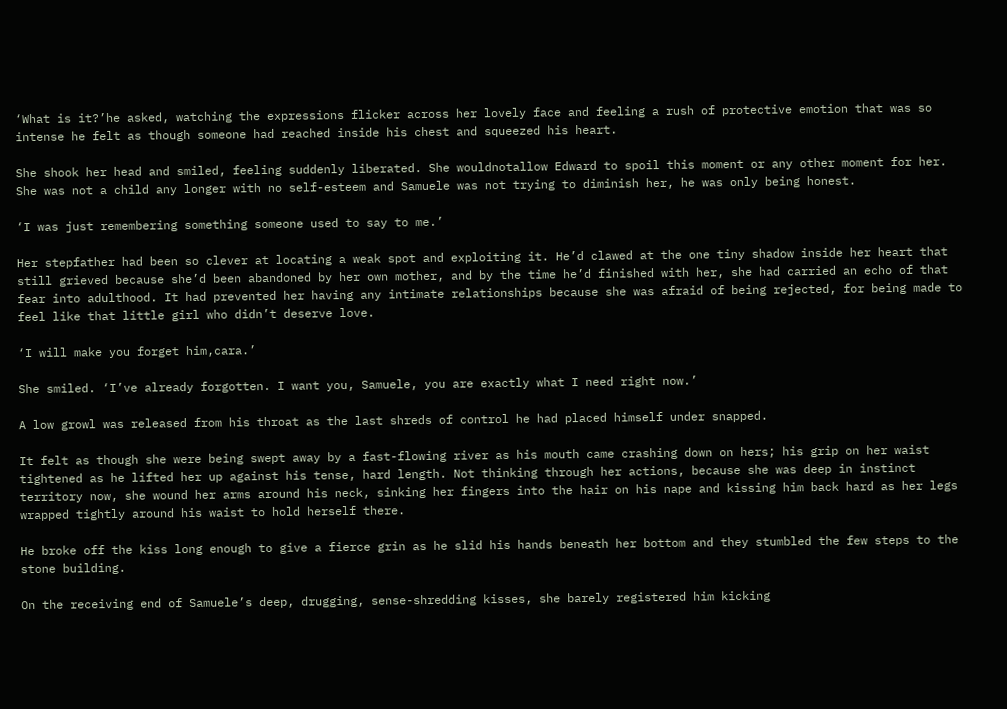‘What is it?’he asked, watching the expressions flicker across her lovely face and feeling a rush of protective emotion that was so intense he felt as though someone had reached inside his chest and squeezed his heart.

She shook her head and smiled, feeling suddenly liberated. She wouldnotallow Edward to spoil this moment or any other moment for her. She was not a child any longer with no self-esteem and Samuele was not trying to diminish her, he was only being honest.

‘I was just remembering something someone used to say to me.’

Her stepfather had been so clever at locating a weak spot and exploiting it. He’d clawed at the one tiny shadow inside her heart that still grieved because she’d been abandoned by her own mother, and by the time he’d finished with her, she had carried an echo of that fear into adulthood. It had prevented her having any intimate relationships because she was afraid of being rejected, for being made to feel like that little girl who didn’t deserve love.

‘I will make you forget him,cara.’

She smiled. ‘I’ve already forgotten. I want you, Samuele, you are exactly what I need right now.’

A low growl was released from his throat as the last shreds of control he had placed himself under snapped.

It felt as though she were being swept away by a fast-flowing river as his mouth came crashing down on hers; his grip on her waist tightened as he lifted her up against his tense, hard length. Not thinking through her actions, because she was deep in instinct territory now, she wound her arms around his neck, sinking her fingers into the hair on his nape and kissing him back hard as her legs wrapped tightly around his waist to hold herself there.

He broke off the kiss long enough to give a fierce grin as he slid his hands beneath her bottom and they stumbled the few steps to the stone building.

On the receiving end of Samuele’s deep, drugging, sense-shredding kisses, she barely registered him kicking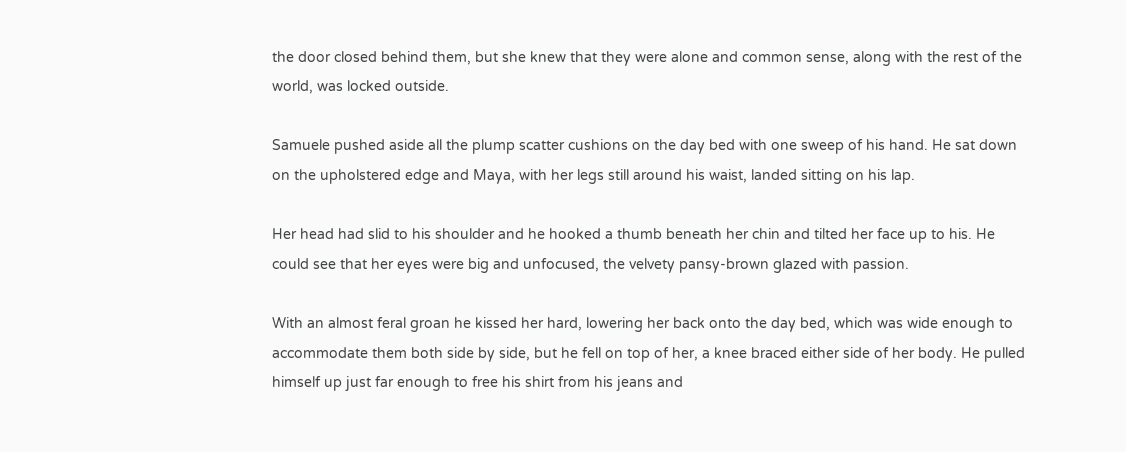the door closed behind them, but she knew that they were alone and common sense, along with the rest of the world, was locked outside.

Samuele pushed aside all the plump scatter cushions on the day bed with one sweep of his hand. He sat down on the upholstered edge and Maya, with her legs still around his waist, landed sitting on his lap.

Her head had slid to his shoulder and he hooked a thumb beneath her chin and tilted her face up to his. He could see that her eyes were big and unfocused, the velvety pansy-brown glazed with passion.

With an almost feral groan he kissed her hard, lowering her back onto the day bed, which was wide enough to accommodate them both side by side, but he fell on top of her, a knee braced either side of her body. He pulled himself up just far enough to free his shirt from his jeans and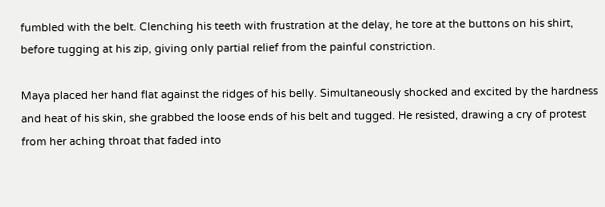fumbled with the belt. Clenching his teeth with frustration at the delay, he tore at the buttons on his shirt, before tugging at his zip, giving only partial relief from the painful constriction.

Maya placed her hand flat against the ridges of his belly. Simultaneously shocked and excited by the hardness and heat of his skin, she grabbed the loose ends of his belt and tugged. He resisted, drawing a cry of protest from her aching throat that faded into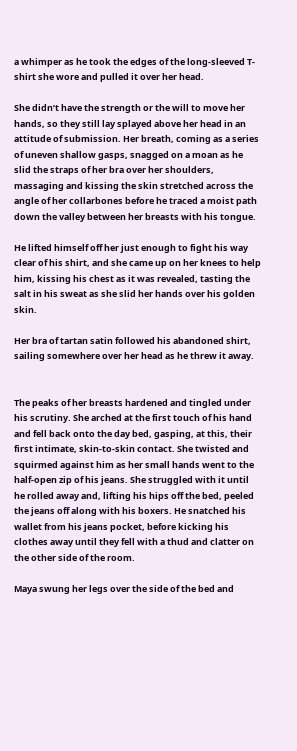a whimper as he took the edges of the long-sleeved T-shirt she wore and pulled it over her head.

She didn’t have the strength or the will to move her hands, so they still lay splayed above her head in an attitude of submission. Her breath, coming as a series of uneven shallow gasps, snagged on a moan as he slid the straps of her bra over her shoulders, massaging and kissing the skin stretched across the angle of her collarbones before he traced a moist path down the valley between her breasts with his tongue.

He lifted himself off her just enough to fight his way clear of his shirt, and she came up on her knees to help him, kissing his chest as it was revealed, tasting the salt in his sweat as she slid her hands over his golden skin.

Her bra of tartan satin followed his abandoned shirt, sailing somewhere over her head as he threw it away.


The peaks of her breasts hardened and tingled under his scrutiny. She arched at the first touch of his hand and fell back onto the day bed, gasping, at this, their first intimate, skin-to-skin contact. She twisted and squirmed against him as her small hands went to the half-open zip of his jeans. She struggled with it until he rolled away and, lifting his hips off the bed, peeled the jeans off along with his boxers. He snatched his wallet from his jeans pocket, before kicking his clothes away until they fell with a thud and clatter on the other side of the room.

Maya swung her legs over the side of the bed and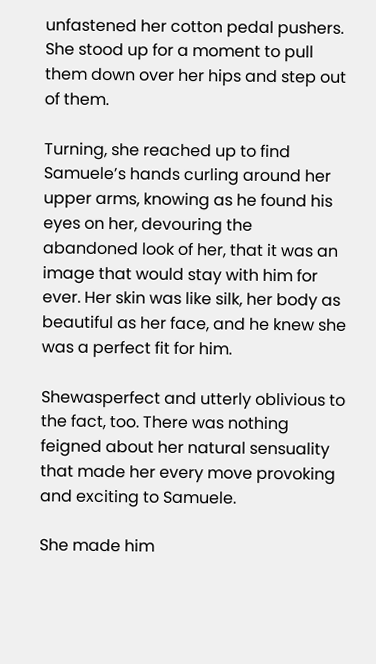unfastened her cotton pedal pushers. She stood up for a moment to pull them down over her hips and step out of them.

Turning, she reached up to find Samuele’s hands curling around her upper arms, knowing as he found his eyes on her, devouring the abandoned look of her, that it was an image that would stay with him for ever. Her skin was like silk, her body as beautiful as her face, and he knew she was a perfect fit for him.

Shewasperfect and utterly oblivious to the fact, too. There was nothing feigned about her natural sensuality that made her every move provoking and exciting to Samuele.

She made him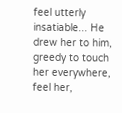feel utterly insatiable... He drew her to him, greedy to touch her everywhere, feel her,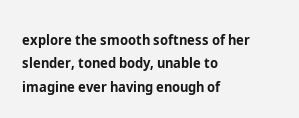explore the smooth softness of her slender, toned body, unable to imagine ever having enough of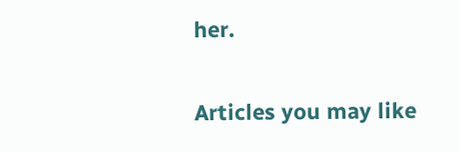her.

Articles you may like